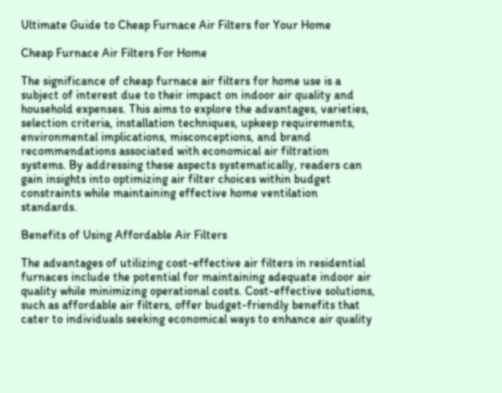Ultimate Guide to Cheap Furnace Air Filters for Your Home

Cheap Furnace Air Filters For Home

The significance of cheap furnace air filters for home use is a subject of interest due to their impact on indoor air quality and household expenses. This aims to explore the advantages, varieties, selection criteria, installation techniques, upkeep requirements, environmental implications, misconceptions, and brand recommendations associated with economical air filtration systems. By addressing these aspects systematically, readers can gain insights into optimizing air filter choices within budget constraints while maintaining effective home ventilation standards.

Benefits of Using Affordable Air Filters

The advantages of utilizing cost-effective air filters in residential furnaces include the potential for maintaining adequate indoor air quality while minimizing operational costs. Cost-effective solutions, such as affordable air filters, offer budget-friendly benefits that cater to individuals seeking economical ways to enhance air quality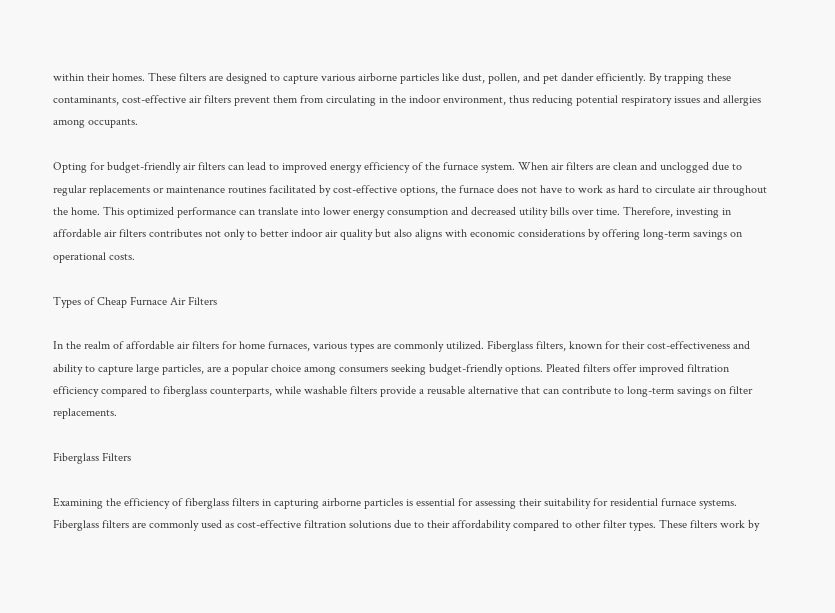within their homes. These filters are designed to capture various airborne particles like dust, pollen, and pet dander efficiently. By trapping these contaminants, cost-effective air filters prevent them from circulating in the indoor environment, thus reducing potential respiratory issues and allergies among occupants.

Opting for budget-friendly air filters can lead to improved energy efficiency of the furnace system. When air filters are clean and unclogged due to regular replacements or maintenance routines facilitated by cost-effective options, the furnace does not have to work as hard to circulate air throughout the home. This optimized performance can translate into lower energy consumption and decreased utility bills over time. Therefore, investing in affordable air filters contributes not only to better indoor air quality but also aligns with economic considerations by offering long-term savings on operational costs.

Types of Cheap Furnace Air Filters

In the realm of affordable air filters for home furnaces, various types are commonly utilized. Fiberglass filters, known for their cost-effectiveness and ability to capture large particles, are a popular choice among consumers seeking budget-friendly options. Pleated filters offer improved filtration efficiency compared to fiberglass counterparts, while washable filters provide a reusable alternative that can contribute to long-term savings on filter replacements.

Fiberglass Filters

Examining the efficiency of fiberglass filters in capturing airborne particles is essential for assessing their suitability for residential furnace systems. Fiberglass filters are commonly used as cost-effective filtration solutions due to their affordability compared to other filter types. These filters work by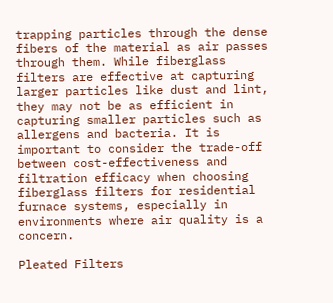trapping particles through the dense fibers of the material as air passes through them. While fiberglass filters are effective at capturing larger particles like dust and lint, they may not be as efficient in capturing smaller particles such as allergens and bacteria. It is important to consider the trade-off between cost-effectiveness and filtration efficacy when choosing fiberglass filters for residential furnace systems, especially in environments where air quality is a concern.

Pleated Filters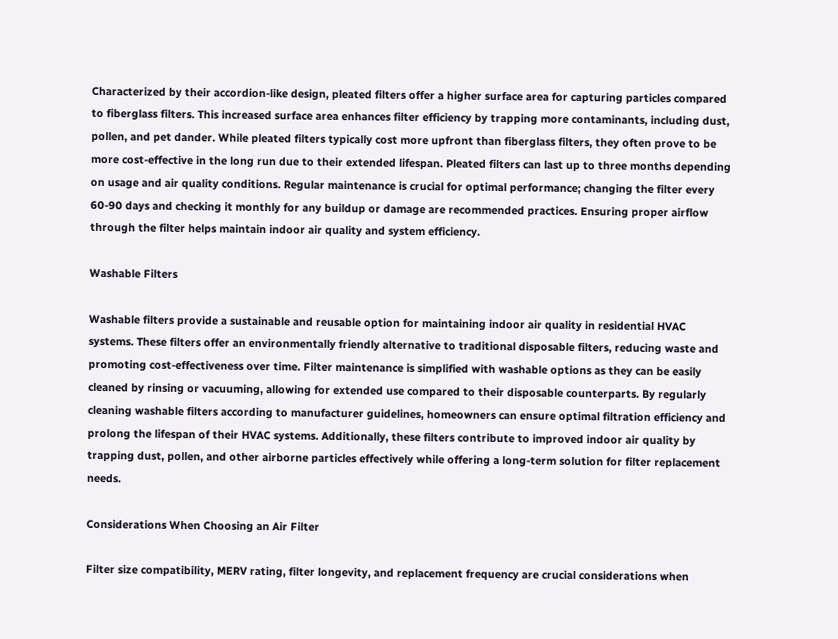Characterized by their accordion-like design, pleated filters offer a higher surface area for capturing particles compared to fiberglass filters. This increased surface area enhances filter efficiency by trapping more contaminants, including dust, pollen, and pet dander. While pleated filters typically cost more upfront than fiberglass filters, they often prove to be more cost-effective in the long run due to their extended lifespan. Pleated filters can last up to three months depending on usage and air quality conditions. Regular maintenance is crucial for optimal performance; changing the filter every 60-90 days and checking it monthly for any buildup or damage are recommended practices. Ensuring proper airflow through the filter helps maintain indoor air quality and system efficiency.

Washable Filters

Washable filters provide a sustainable and reusable option for maintaining indoor air quality in residential HVAC systems. These filters offer an environmentally friendly alternative to traditional disposable filters, reducing waste and promoting cost-effectiveness over time. Filter maintenance is simplified with washable options as they can be easily cleaned by rinsing or vacuuming, allowing for extended use compared to their disposable counterparts. By regularly cleaning washable filters according to manufacturer guidelines, homeowners can ensure optimal filtration efficiency and prolong the lifespan of their HVAC systems. Additionally, these filters contribute to improved indoor air quality by trapping dust, pollen, and other airborne particles effectively while offering a long-term solution for filter replacement needs.

Considerations When Choosing an Air Filter

Filter size compatibility, MERV rating, filter longevity, and replacement frequency are crucial considerations when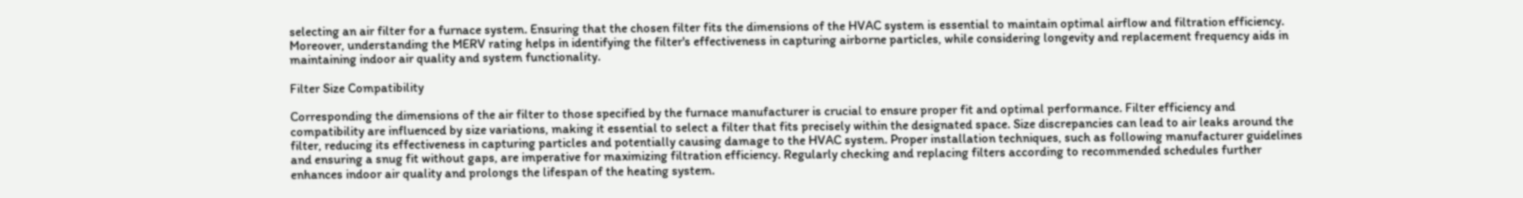selecting an air filter for a furnace system. Ensuring that the chosen filter fits the dimensions of the HVAC system is essential to maintain optimal airflow and filtration efficiency. Moreover, understanding the MERV rating helps in identifying the filter's effectiveness in capturing airborne particles, while considering longevity and replacement frequency aids in maintaining indoor air quality and system functionality.

Filter Size Compatibility

Corresponding the dimensions of the air filter to those specified by the furnace manufacturer is crucial to ensure proper fit and optimal performance. Filter efficiency and compatibility are influenced by size variations, making it essential to select a filter that fits precisely within the designated space. Size discrepancies can lead to air leaks around the filter, reducing its effectiveness in capturing particles and potentially causing damage to the HVAC system. Proper installation techniques, such as following manufacturer guidelines and ensuring a snug fit without gaps, are imperative for maximizing filtration efficiency. Regularly checking and replacing filters according to recommended schedules further enhances indoor air quality and prolongs the lifespan of the heating system.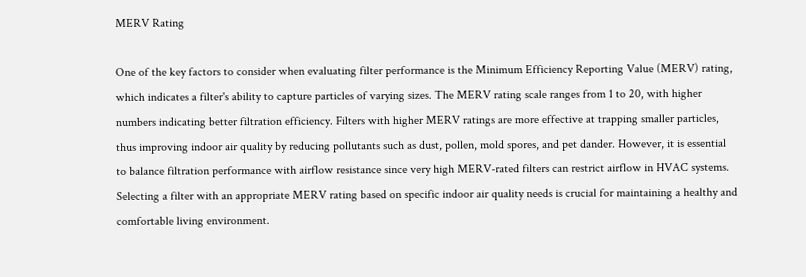MERV Rating

One of the key factors to consider when evaluating filter performance is the Minimum Efficiency Reporting Value (MERV) rating, which indicates a filter's ability to capture particles of varying sizes. The MERV rating scale ranges from 1 to 20, with higher numbers indicating better filtration efficiency. Filters with higher MERV ratings are more effective at trapping smaller particles, thus improving indoor air quality by reducing pollutants such as dust, pollen, mold spores, and pet dander. However, it is essential to balance filtration performance with airflow resistance since very high MERV-rated filters can restrict airflow in HVAC systems. Selecting a filter with an appropriate MERV rating based on specific indoor air quality needs is crucial for maintaining a healthy and comfortable living environment.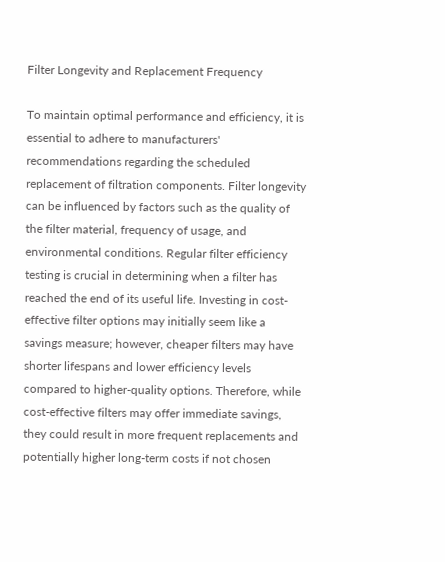Filter Longevity and Replacement Frequency

To maintain optimal performance and efficiency, it is essential to adhere to manufacturers' recommendations regarding the scheduled replacement of filtration components. Filter longevity can be influenced by factors such as the quality of the filter material, frequency of usage, and environmental conditions. Regular filter efficiency testing is crucial in determining when a filter has reached the end of its useful life. Investing in cost-effective filter options may initially seem like a savings measure; however, cheaper filters may have shorter lifespans and lower efficiency levels compared to higher-quality options. Therefore, while cost-effective filters may offer immediate savings, they could result in more frequent replacements and potentially higher long-term costs if not chosen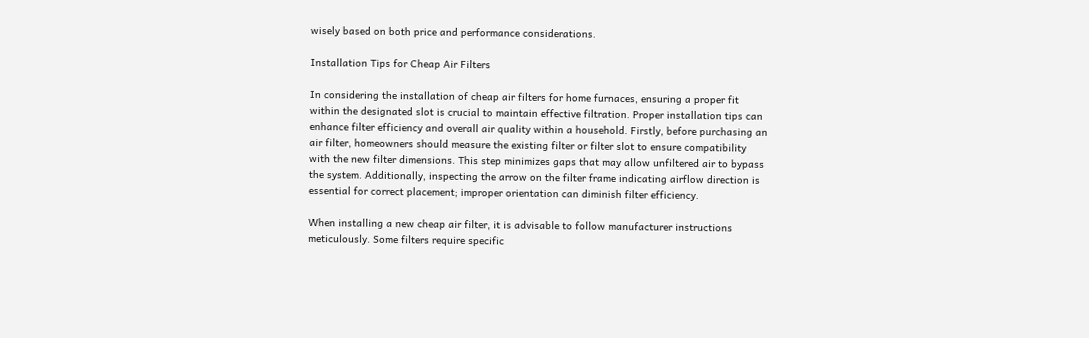wisely based on both price and performance considerations.

Installation Tips for Cheap Air Filters

In considering the installation of cheap air filters for home furnaces, ensuring a proper fit within the designated slot is crucial to maintain effective filtration. Proper installation tips can enhance filter efficiency and overall air quality within a household. Firstly, before purchasing an air filter, homeowners should measure the existing filter or filter slot to ensure compatibility with the new filter dimensions. This step minimizes gaps that may allow unfiltered air to bypass the system. Additionally, inspecting the arrow on the filter frame indicating airflow direction is essential for correct placement; improper orientation can diminish filter efficiency.

When installing a new cheap air filter, it is advisable to follow manufacturer instructions meticulously. Some filters require specific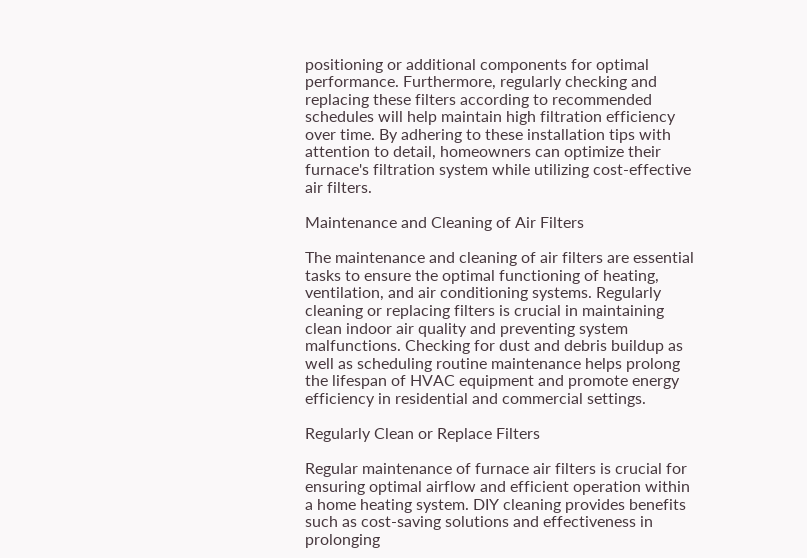positioning or additional components for optimal performance. Furthermore, regularly checking and replacing these filters according to recommended schedules will help maintain high filtration efficiency over time. By adhering to these installation tips with attention to detail, homeowners can optimize their furnace's filtration system while utilizing cost-effective air filters.

Maintenance and Cleaning of Air Filters

The maintenance and cleaning of air filters are essential tasks to ensure the optimal functioning of heating, ventilation, and air conditioning systems. Regularly cleaning or replacing filters is crucial in maintaining clean indoor air quality and preventing system malfunctions. Checking for dust and debris buildup as well as scheduling routine maintenance helps prolong the lifespan of HVAC equipment and promote energy efficiency in residential and commercial settings.

Regularly Clean or Replace Filters

Regular maintenance of furnace air filters is crucial for ensuring optimal airflow and efficient operation within a home heating system. DIY cleaning provides benefits such as cost-saving solutions and effectiveness in prolonging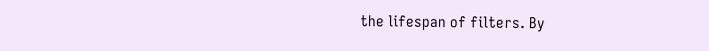the lifespan of filters. By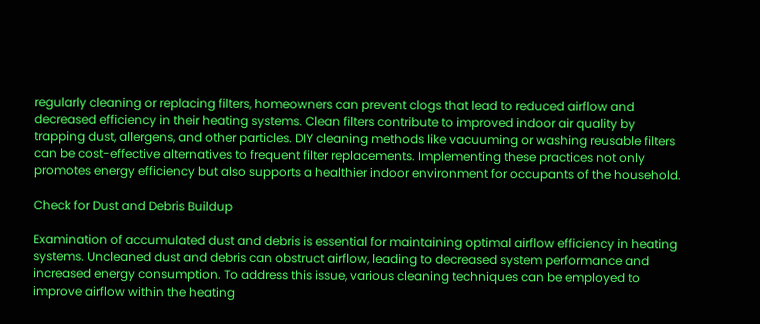regularly cleaning or replacing filters, homeowners can prevent clogs that lead to reduced airflow and decreased efficiency in their heating systems. Clean filters contribute to improved indoor air quality by trapping dust, allergens, and other particles. DIY cleaning methods like vacuuming or washing reusable filters can be cost-effective alternatives to frequent filter replacements. Implementing these practices not only promotes energy efficiency but also supports a healthier indoor environment for occupants of the household.

Check for Dust and Debris Buildup

Examination of accumulated dust and debris is essential for maintaining optimal airflow efficiency in heating systems. Uncleaned dust and debris can obstruct airflow, leading to decreased system performance and increased energy consumption. To address this issue, various cleaning techniques can be employed to improve airflow within the heating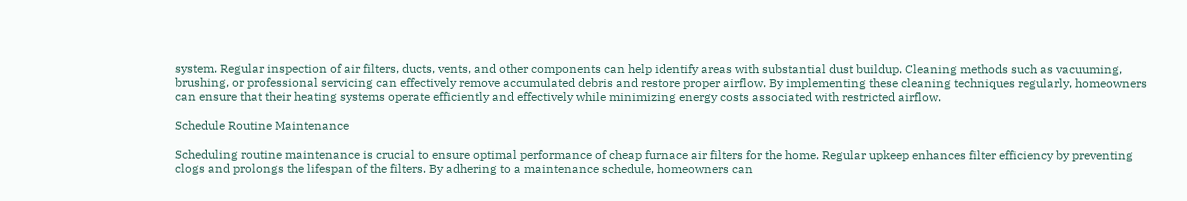system. Regular inspection of air filters, ducts, vents, and other components can help identify areas with substantial dust buildup. Cleaning methods such as vacuuming, brushing, or professional servicing can effectively remove accumulated debris and restore proper airflow. By implementing these cleaning techniques regularly, homeowners can ensure that their heating systems operate efficiently and effectively while minimizing energy costs associated with restricted airflow.

Schedule Routine Maintenance

Scheduling routine maintenance is crucial to ensure optimal performance of cheap furnace air filters for the home. Regular upkeep enhances filter efficiency by preventing clogs and prolongs the lifespan of the filters. By adhering to a maintenance schedule, homeowners can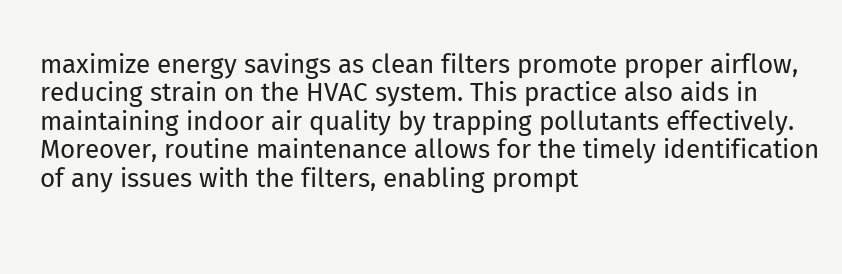maximize energy savings as clean filters promote proper airflow, reducing strain on the HVAC system. This practice also aids in maintaining indoor air quality by trapping pollutants effectively. Moreover, routine maintenance allows for the timely identification of any issues with the filters, enabling prompt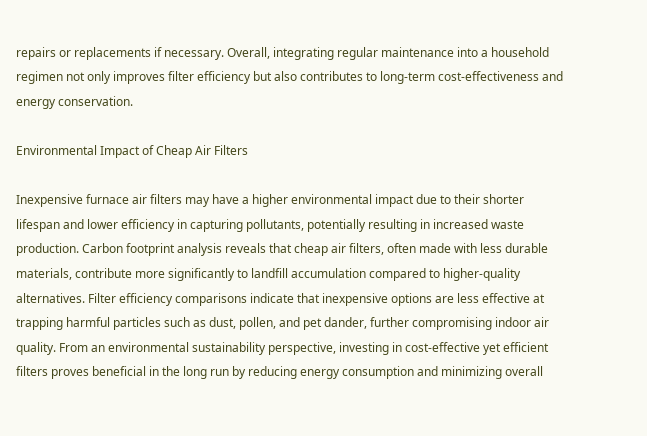repairs or replacements if necessary. Overall, integrating regular maintenance into a household regimen not only improves filter efficiency but also contributes to long-term cost-effectiveness and energy conservation.

Environmental Impact of Cheap Air Filters

Inexpensive furnace air filters may have a higher environmental impact due to their shorter lifespan and lower efficiency in capturing pollutants, potentially resulting in increased waste production. Carbon footprint analysis reveals that cheap air filters, often made with less durable materials, contribute more significantly to landfill accumulation compared to higher-quality alternatives. Filter efficiency comparisons indicate that inexpensive options are less effective at trapping harmful particles such as dust, pollen, and pet dander, further compromising indoor air quality. From an environmental sustainability perspective, investing in cost-effective yet efficient filters proves beneficial in the long run by reducing energy consumption and minimizing overall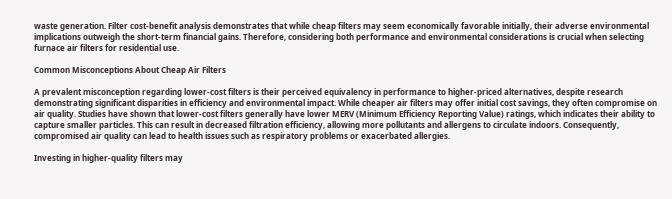waste generation. Filter cost-benefit analysis demonstrates that while cheap filters may seem economically favorable initially, their adverse environmental implications outweigh the short-term financial gains. Therefore, considering both performance and environmental considerations is crucial when selecting furnace air filters for residential use.

Common Misconceptions About Cheap Air Filters

A prevalent misconception regarding lower-cost filters is their perceived equivalency in performance to higher-priced alternatives, despite research demonstrating significant disparities in efficiency and environmental impact. While cheaper air filters may offer initial cost savings, they often compromise on air quality. Studies have shown that lower-cost filters generally have lower MERV (Minimum Efficiency Reporting Value) ratings, which indicates their ability to capture smaller particles. This can result in decreased filtration efficiency, allowing more pollutants and allergens to circulate indoors. Consequently, compromised air quality can lead to health issues such as respiratory problems or exacerbated allergies.

Investing in higher-quality filters may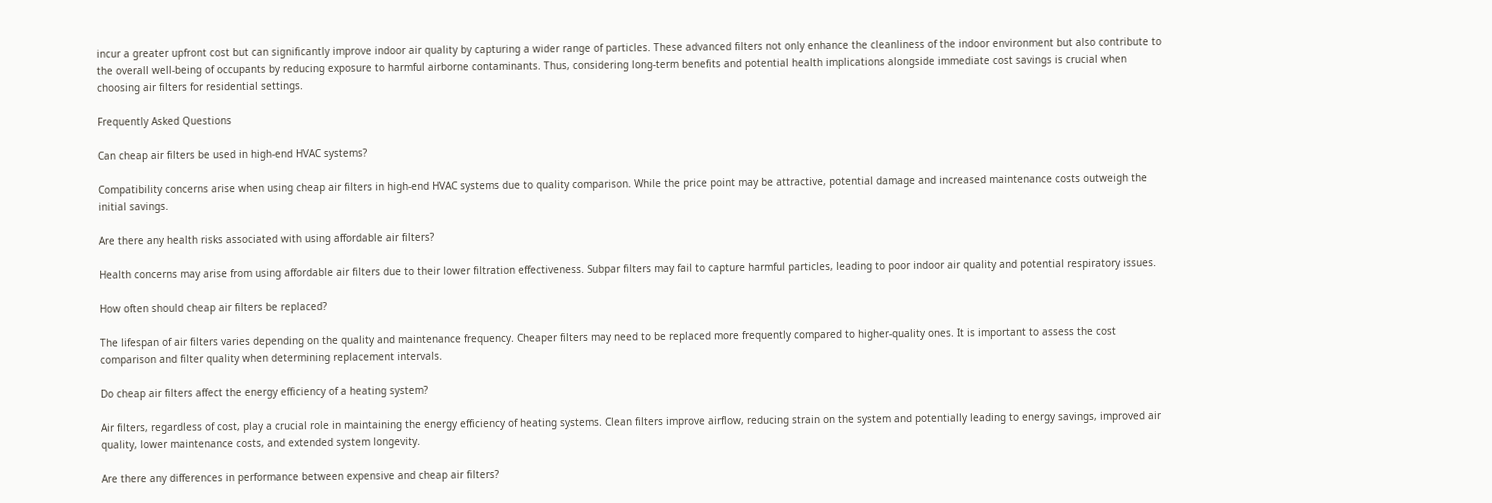incur a greater upfront cost but can significantly improve indoor air quality by capturing a wider range of particles. These advanced filters not only enhance the cleanliness of the indoor environment but also contribute to the overall well-being of occupants by reducing exposure to harmful airborne contaminants. Thus, considering long-term benefits and potential health implications alongside immediate cost savings is crucial when choosing air filters for residential settings.

Frequently Asked Questions

Can cheap air filters be used in high-end HVAC systems?

Compatibility concerns arise when using cheap air filters in high-end HVAC systems due to quality comparison. While the price point may be attractive, potential damage and increased maintenance costs outweigh the initial savings.

Are there any health risks associated with using affordable air filters?

Health concerns may arise from using affordable air filters due to their lower filtration effectiveness. Subpar filters may fail to capture harmful particles, leading to poor indoor air quality and potential respiratory issues.

How often should cheap air filters be replaced?

The lifespan of air filters varies depending on the quality and maintenance frequency. Cheaper filters may need to be replaced more frequently compared to higher-quality ones. It is important to assess the cost comparison and filter quality when determining replacement intervals.

Do cheap air filters affect the energy efficiency of a heating system?

Air filters, regardless of cost, play a crucial role in maintaining the energy efficiency of heating systems. Clean filters improve airflow, reducing strain on the system and potentially leading to energy savings, improved air quality, lower maintenance costs, and extended system longevity.

Are there any differences in performance between expensive and cheap air filters?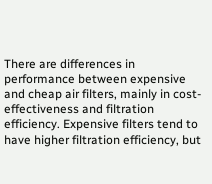There are differences in performance between expensive and cheap air filters, mainly in cost-effectiveness and filtration efficiency. Expensive filters tend to have higher filtration efficiency, but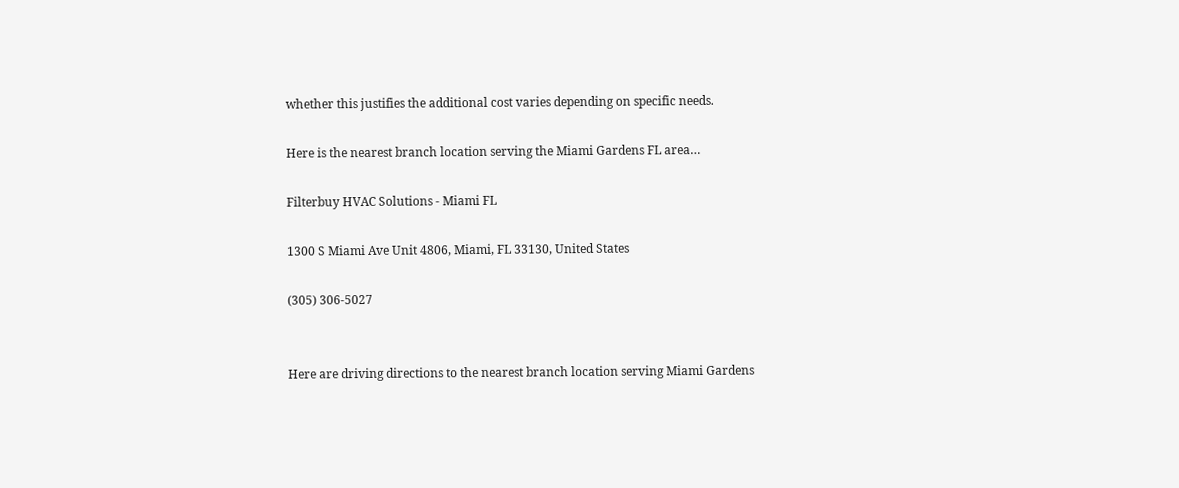whether this justifies the additional cost varies depending on specific needs.

Here is the nearest branch location serving the Miami Gardens FL area…

Filterbuy HVAC Solutions - Miami FL

1300 S Miami Ave Unit 4806, Miami, FL 33130, United States

(305) 306-5027


Here are driving directions to the nearest branch location serving Miami Gardens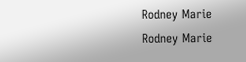Rodney Marie
Rodney Marie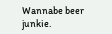Wannabe beer junkie.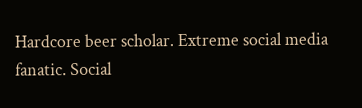Hardcore beer scholar. Extreme social media fanatic. Social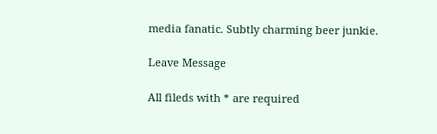media fanatic. Subtly charming beer junkie.

Leave Message

All fileds with * are required